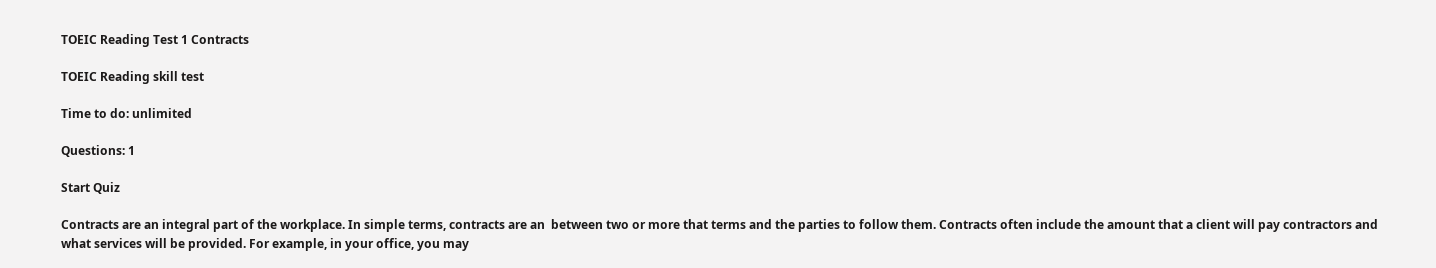TOEIC Reading Test 1 Contracts

TOEIC Reading skill test

Time to do: unlimited

Questions: 1

Start Quiz

Contracts are an integral part of the workplace. In simple terms, contracts are an  between two or more that terms and the parties to follow them. Contracts often include the amount that a client will pay contractors and what services will be provided. For example, in your office, you may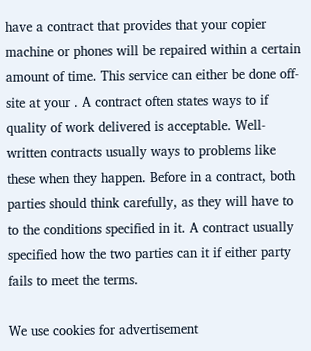have a contract that provides that your copier machine or phones will be repaired within a certain amount of time. This service can either be done off-site at your . A contract often states ways to if quality of work delivered is acceptable. Well-written contracts usually ways to problems like these when they happen. Before in a contract, both parties should think carefully, as they will have to to the conditions specified in it. A contract usually specified how the two parties can it if either party fails to meet the terms.

We use cookies for advertisement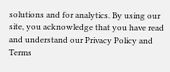solutions and for analytics. By using our site, you acknowledge that you have read and understand our Privacy Policy and Terms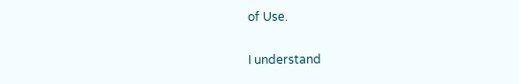of Use.

I understand